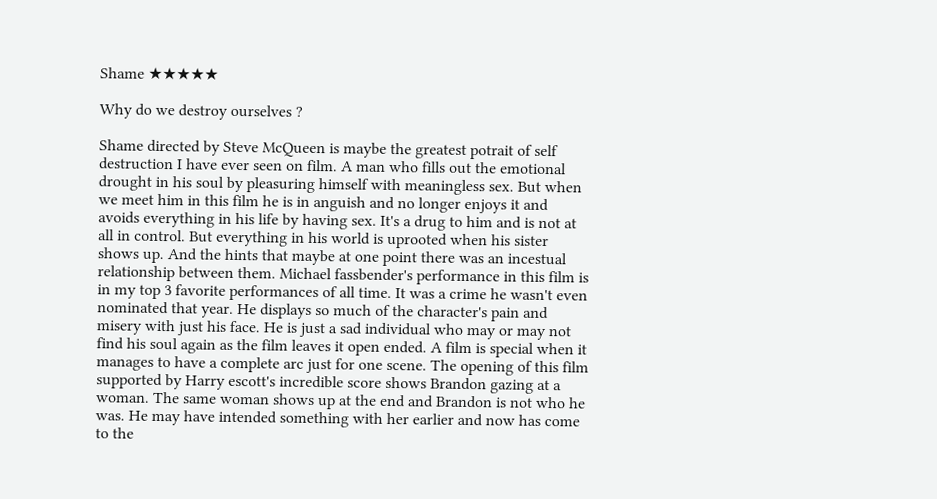Shame ★★★★★

Why do we destroy ourselves ?

Shame directed by Steve McQueen is maybe the greatest potrait of self destruction I have ever seen on film. A man who fills out the emotional drought in his soul by pleasuring himself with meaningless sex. But when we meet him in this film he is in anguish and no longer enjoys it and avoids everything in his life by having sex. It's a drug to him and is not at all in control. But everything in his world is uprooted when his sister shows up. And the hints that maybe at one point there was an incestual relationship between them. Michael fassbender's performance in this film is in my top 3 favorite performances of all time. It was a crime he wasn't even nominated that year. He displays so much of the character's pain and misery with just his face. He is just a sad individual who may or may not find his soul again as the film leaves it open ended. A film is special when it manages to have a complete arc just for one scene. The opening of this film supported by Harry escott's incredible score shows Brandon gazing at a woman. The same woman shows up at the end and Brandon is not who he was. He may have intended something with her earlier and now has come to the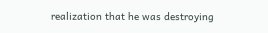realization that he was destroying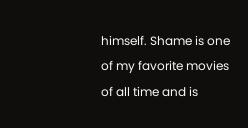himself. Shame is one of my favorite movies of all time and is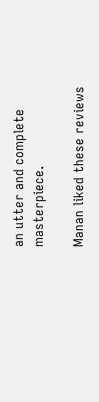an utter and complete masterpiece.

Manan liked these reviews